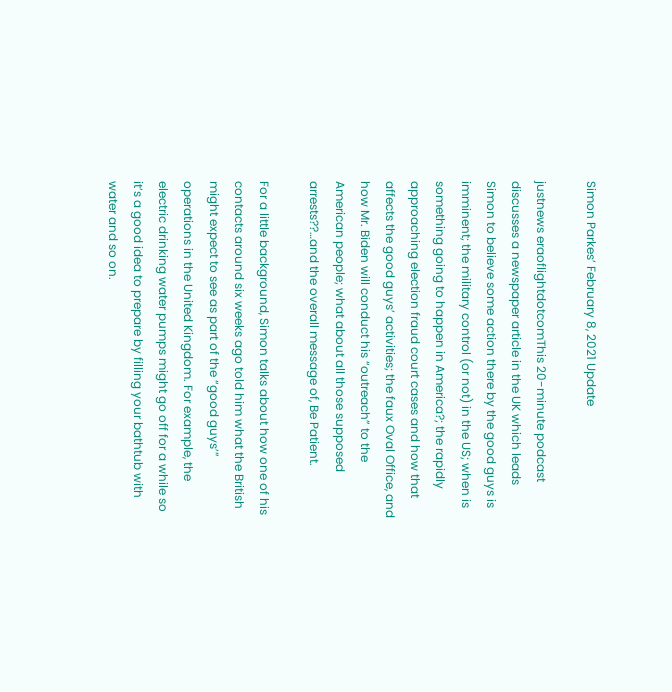Simon Parkes’ February 8, 2021 Update

justnews eraoflightdotcomThis 20-minute podcast discusses a newspaper article in the UK which leads Simon to believe some action there by the good guys is imminent; the military control (or not) in the US; when is something going to happen in America?; the rapidly approaching election fraud court cases and how that affects the good guys’ activities; the faux Oval Office, and how Mr. Biden will conduct his “outreach” to the American people; what about all those supposed arrests??…and the overall message of, Be Patient.

For a little background, Simon talks about how one of his contacts around six weeks ago told him what the British might expect to see as part of the “good guys’” operations in the United Kingdom. For example, the electric drinking water pumps might go off for a while so it’s a good idea to prepare by filling your bathtub with water and so on.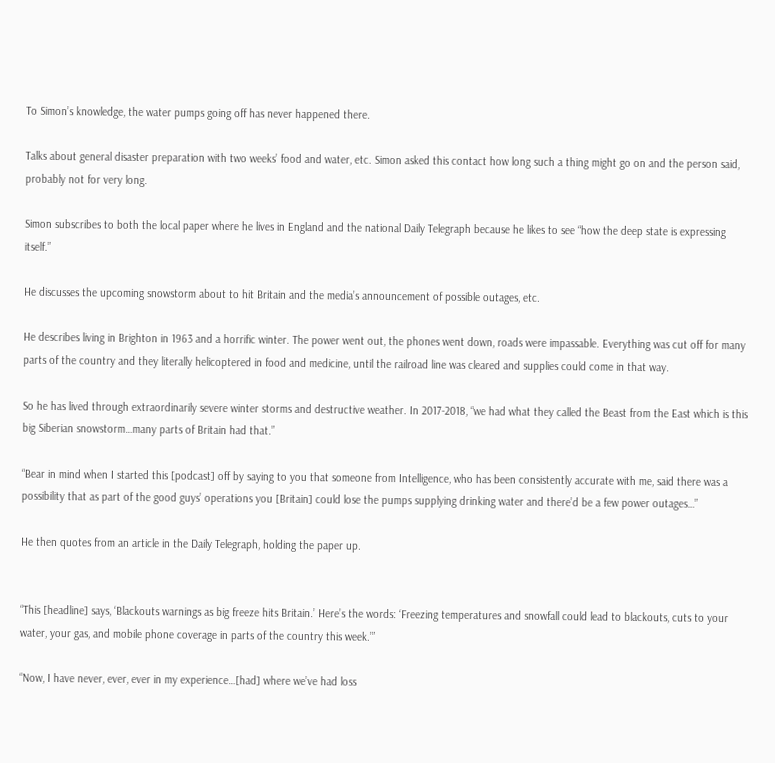To Simon’s knowledge, the water pumps going off has never happened there.

Talks about general disaster preparation with two weeks’ food and water, etc. Simon asked this contact how long such a thing might go on and the person said, probably not for very long.

Simon subscribes to both the local paper where he lives in England and the national Daily Telegraph because he likes to see “how the deep state is expressing itself.”

He discusses the upcoming snowstorm about to hit Britain and the media’s announcement of possible outages, etc.

He describes living in Brighton in 1963 and a horrific winter. The power went out, the phones went down, roads were impassable. Everything was cut off for many parts of the country and they literally helicoptered in food and medicine, until the railroad line was cleared and supplies could come in that way.

So he has lived through extraordinarily severe winter storms and destructive weather. In 2017-2018, “we had what they called the Beast from the East which is this big Siberian snowstorm…many parts of Britain had that.”

“Bear in mind when I started this [podcast] off by saying to you that someone from Intelligence, who has been consistently accurate with me, said there was a possibility that as part of the good guys’ operations you [Britain] could lose the pumps supplying drinking water and there’d be a few power outages…”

He then quotes from an article in the Daily Telegraph, holding the paper up.


“This [headline] says, ‘Blackouts warnings as big freeze hits Britain.’ Here’s the words: ‘Freezing temperatures and snowfall could lead to blackouts, cuts to your water, your gas, and mobile phone coverage in parts of the country this week.’”

“Now, I have never, ever, ever in my experience…[had] where we’ve had loss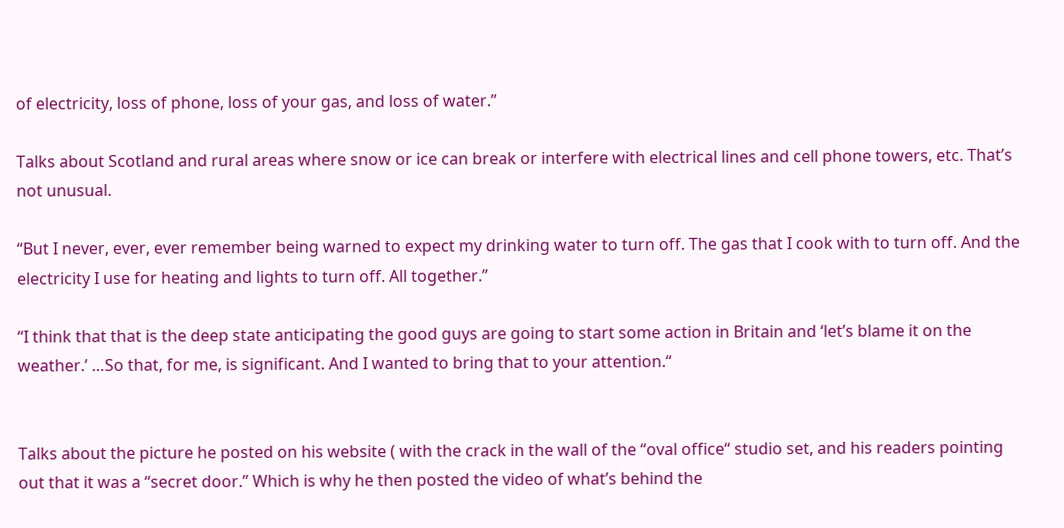of electricity, loss of phone, loss of your gas, and loss of water.”

Talks about Scotland and rural areas where snow or ice can break or interfere with electrical lines and cell phone towers, etc. That’s not unusual.

“But I never, ever, ever remember being warned to expect my drinking water to turn off. The gas that I cook with to turn off. And the electricity I use for heating and lights to turn off. All together.”

“I think that that is the deep state anticipating the good guys are going to start some action in Britain and ‘let’s blame it on the weather.’ …So that, for me, is significant. And I wanted to bring that to your attention.“


Talks about the picture he posted on his website ( with the crack in the wall of the “oval office“ studio set, and his readers pointing out that it was a “secret door.” Which is why he then posted the video of what’s behind the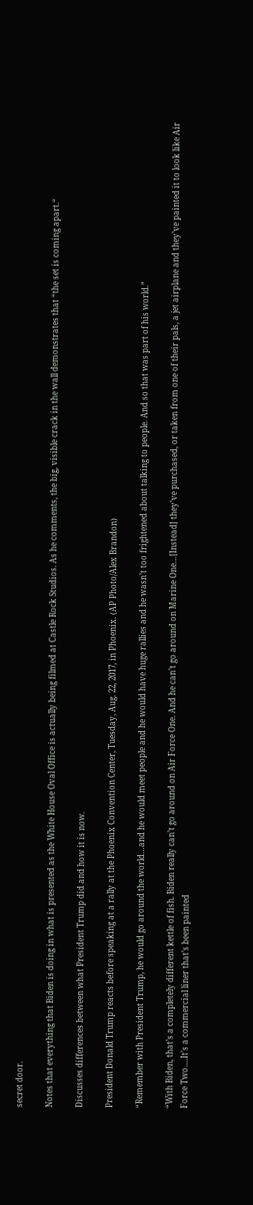secret door.

Notes that everything that Biden is doing in what is presented as the White House Oval Office is actually being filmed at Castle Rock Studios. As he comments, the big, visible crack in the wall demonstrates that “the set is coming apart.“

Discusses differences between what President Trump did and how it is now.

President Donald Trump reacts before speaking at a rally at the Phoenix Convention Center, Tuesday, Aug. 22, 2017, in Phoenix. (AP Photo/Alex Brandon)

“Remember with President Trump, he would go around the world…and he would meet people and he would have huge rallies and he wasn’t too frightened about talking to people. And so that was part of his world.”

“With Biden, that’s a completely different kettle of fish. Biden really can’t go around on Air Force One. And he can’t go around on Marine One…[Instead] they’ve purchased, or taken from one of their pals, a jet airplane and they’ve painted it to look like Air Force Two….It’s a commercial liner that’s been painted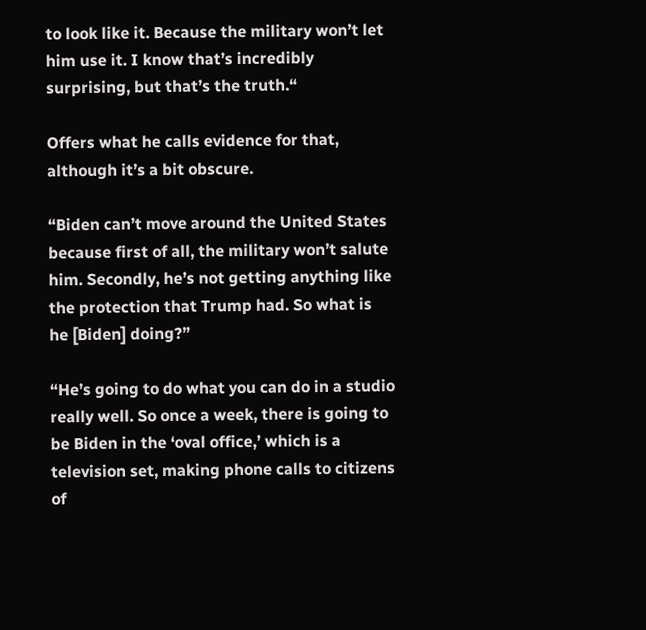to look like it. Because the military won’t let him use it. I know that’s incredibly surprising, but that’s the truth.“

Offers what he calls evidence for that, although it’s a bit obscure.

“Biden can’t move around the United States because first of all, the military won’t salute him. Secondly, he’s not getting anything like the protection that Trump had. So what is he [Biden] doing?”

“He’s going to do what you can do in a studio really well. So once a week, there is going to be Biden in the ‘oval office,’ which is a television set, making phone calls to citizens of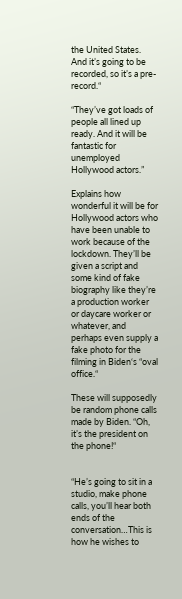the United States. And it’s going to be recorded, so it’s a pre-record.“

“They’ve got loads of people all lined up ready. And it will be fantastic for unemployed Hollywood actors.”

Explains how wonderful it will be for Hollywood actors who have been unable to work because of the lockdown. They’ll be given a script and some kind of fake biography like they’re a production worker or daycare worker or whatever, and perhaps even supply a fake photo for the filming in Biden‘s “oval office.“

These will supposedly be random phone calls made by Biden. “Oh, it’s the president on the phone!“


“He’s going to sit in a studio, make phone calls, you’ll hear both ends of the conversation…This is how he wishes to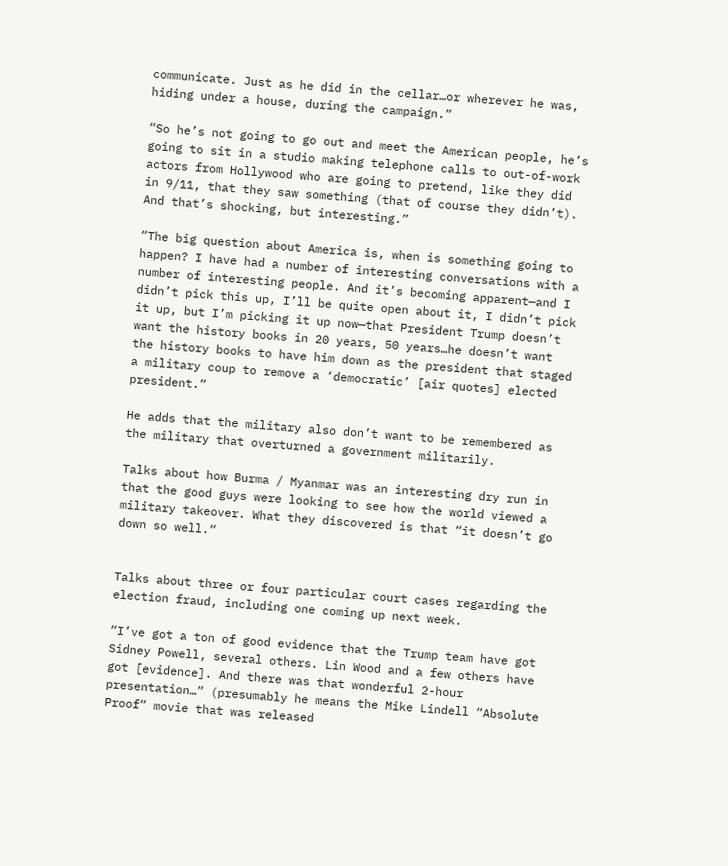communicate. Just as he did in the cellar…or wherever he was, hiding under a house, during the campaign.”

“So he’s not going to go out and meet the American people, he’s going to sit in a studio making telephone calls to out-of-work actors from Hollywood who are going to pretend, like they did in 9/11, that they saw something (that of course they didn’t). And that’s shocking, but interesting.”

“The big question about America is, when is something going to happen? I have had a number of interesting conversations with a number of interesting people. And it’s becoming apparent—and I didn’t pick this up, I’ll be quite open about it, I didn’t pick it up, but I’m picking it up now—that President Trump doesn’t want the history books in 20 years, 50 years…he doesn’t want the history books to have him down as the president that staged a military coup to remove a ‘democratic’ [air quotes] elected president.”

He adds that the military also don’t want to be remembered as the military that overturned a government militarily.

Talks about how Burma / Myanmar was an interesting dry run in that the good guys were looking to see how the world viewed a military takeover. What they discovered is that “it doesn’t go down so well.“


Talks about three or four particular court cases regarding the election fraud, including one coming up next week.

“I’ve got a ton of good evidence that the Trump team have got Sidney Powell, several others. Lin Wood and a few others have got [evidence]. And there was that wonderful 2-hour presentation…” (presumably he means the Mike Lindell “Absolute Proof“ movie that was released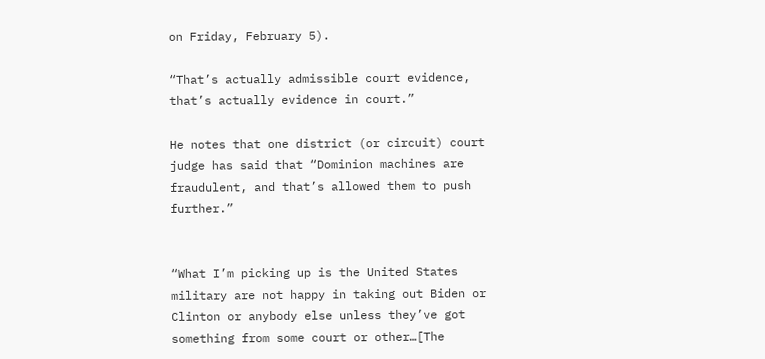on Friday, February 5).

“That’s actually admissible court evidence, that’s actually evidence in court.”

He notes that one district (or circuit) court judge has said that “Dominion machines are fraudulent, and that’s allowed them to push further.”


“What I’m picking up is the United States military are not happy in taking out Biden or Clinton or anybody else unless they’ve got something from some court or other…[The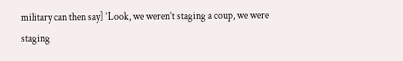military can then say] ‘Look, we weren’t staging a coup, we were staging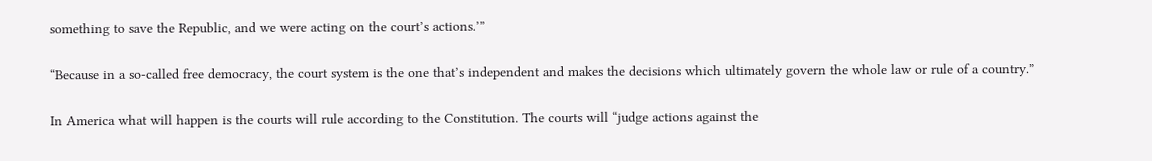something to save the Republic, and we were acting on the court’s actions.’”

“Because in a so-called free democracy, the court system is the one that’s independent and makes the decisions which ultimately govern the whole law or rule of a country.”

In America what will happen is the courts will rule according to the Constitution. The courts will “judge actions against the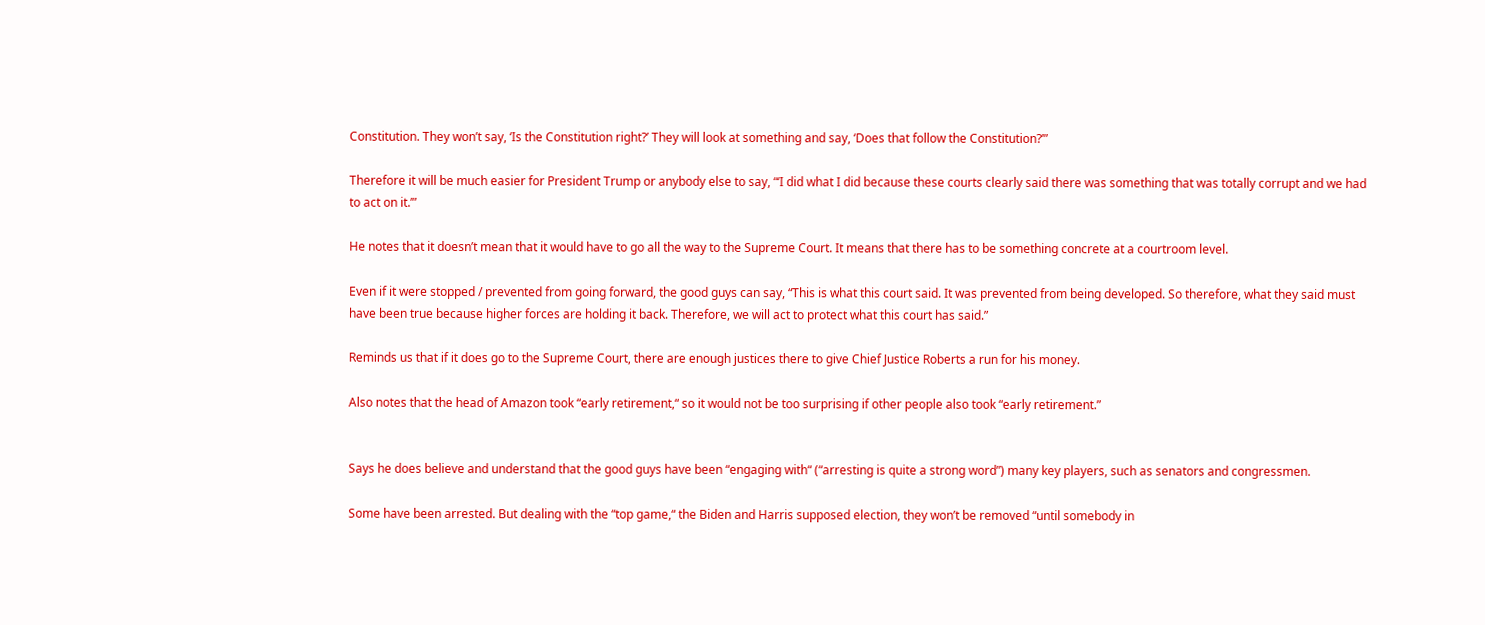Constitution. They won’t say, ‘Is the Constitution right?’ They will look at something and say, ‘Does that follow the Constitution?’”

Therefore it will be much easier for President Trump or anybody else to say, “‘I did what I did because these courts clearly said there was something that was totally corrupt and we had to act on it.’”

He notes that it doesn’t mean that it would have to go all the way to the Supreme Court. It means that there has to be something concrete at a courtroom level.

Even if it were stopped / prevented from going forward, the good guys can say, “This is what this court said. It was prevented from being developed. So therefore, what they said must have been true because higher forces are holding it back. Therefore, we will act to protect what this court has said.”

Reminds us that if it does go to the Supreme Court, there are enough justices there to give Chief Justice Roberts a run for his money.

Also notes that the head of Amazon took “early retirement,“ so it would not be too surprising if other people also took “early retirement.”


Says he does believe and understand that the good guys have been “engaging with“ (“arresting is quite a strong word”) many key players, such as senators and congressmen.

Some have been arrested. But dealing with the “top game,“ the Biden and Harris supposed election, they won’t be removed “until somebody in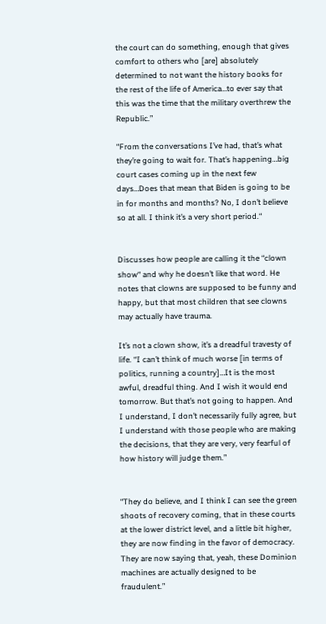the court can do something, enough that gives comfort to others who [are] absolutely determined to not want the history books for the rest of the life of America…to ever say that this was the time that the military overthrew the Republic.”

“From the conversations I’ve had, that’s what they’re going to wait for. That’s happening…big court cases coming up in the next few days…Does that mean that Biden is going to be in for months and months? No, I don’t believe so at all. I think it’s a very short period.“


Discusses how people are calling it the “clown show“ and why he doesn’t like that word. He notes that clowns are supposed to be funny and happy, but that most children that see clowns may actually have trauma.

It’s not a clown show, it’s a dreadful travesty of life. “I can’t think of much worse [in terms of politics, running a country]…It is the most awful, dreadful thing. And I wish it would end tomorrow. But that’s not going to happen. And I understand, I don’t necessarily fully agree, but I understand with those people who are making the decisions, that they are very, very fearful of how history will judge them.”


“They do believe, and I think I can see the green shoots of recovery coming, that in these courts at the lower district level, and a little bit higher, they are now finding in the favor of democracy. They are now saying that, yeah, these Dominion machines are actually designed to be fraudulent.”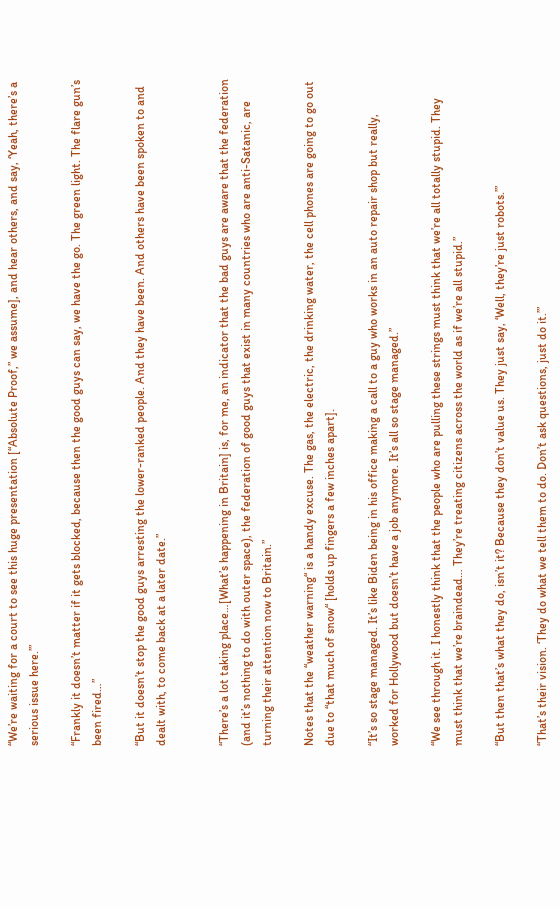“We’re waiting for a court to see this huge presentation [“Absolute Proof,” we assume], and hear others, and say, ‘Yeah, there’s a serious issue here.’”

“Frankly it doesn’t matter if it gets blocked, because then the good guys can say, we have the go. The green light. The flare gun’s been fired…”

“But it doesn’t stop the good guys arresting the lower-ranked people. And they have been. And others have been spoken to and dealt with, to come back at a later date.”


“There’s a lot taking place…[What’s happening in Britain] is, for me, an indicator that the bad guys are aware that the federation (and it’s nothing to do with outer space), the federation of good guys that exist in many countries who are anti-Satanic, are turning their attention now to Britain.”

Notes that the “weather warning“ is a handy excuse. The gas, the electric, the drinking water, the cell phones are going to go out due to “that much of snow“ [holds up fingers a few inches apart].

“It’s so stage managed. It’s like Biden being in his office making a call to a guy who works in an auto repair shop but really, worked for Hollywood but doesn’t have a job anymore. It’s all so stage managed.”

“We see through it. I honestly think that the people who are pulling these strings must think that we’re all totally stupid. They must think that we’re braindead… They’re treating citizens across the world as if we’re all stupid.”

“But then that’s what they do, isn’t it? Because they don’t value us. They just say, ‘Well, they’re just robots.’”

“That’s their vision. ‘They do what we tell them to do. Don’t ask questions, just do it.’”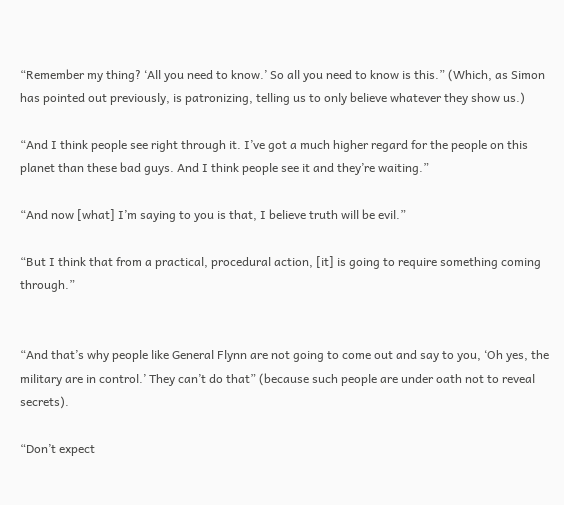“Remember my thing? ‘All you need to know.’ So all you need to know is this.” (Which, as Simon has pointed out previously, is patronizing, telling us to only believe whatever they show us.)

“And I think people see right through it. I’ve got a much higher regard for the people on this planet than these bad guys. And I think people see it and they’re waiting.”

“And now [what] I’m saying to you is that, I believe truth will be evil.”

“But I think that from a practical, procedural action, [it] is going to require something coming through.”


“And that’s why people like General Flynn are not going to come out and say to you, ‘Oh yes, the military are in control.’ They can’t do that” (because such people are under oath not to reveal secrets).

“Don’t expect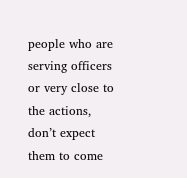people who are serving officers or very close to the actions, don’t expect them to come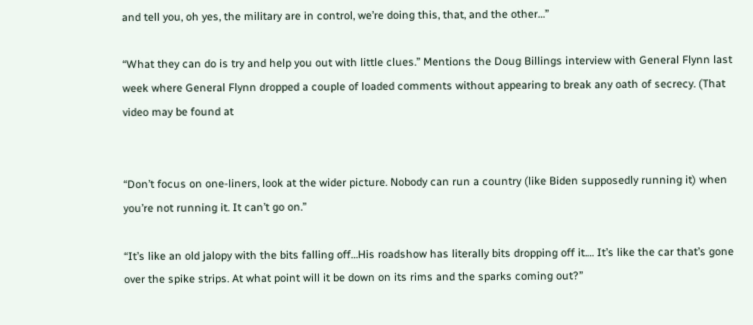and tell you, oh yes, the military are in control, we’re doing this, that, and the other…”

“What they can do is try and help you out with little clues.” Mentions the Doug Billings interview with General Flynn last week where General Flynn dropped a couple of loaded comments without appearing to break any oath of secrecy. (That video may be found at


“Don’t focus on one-liners, look at the wider picture. Nobody can run a country (like Biden supposedly running it) when you’re not running it. It can’t go on.”

“It’s like an old jalopy with the bits falling off…His roadshow has literally bits dropping off it.… It’s like the car that’s gone over the spike strips. At what point will it be down on its rims and the sparks coming out?”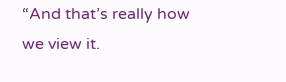“And that’s really how we view it.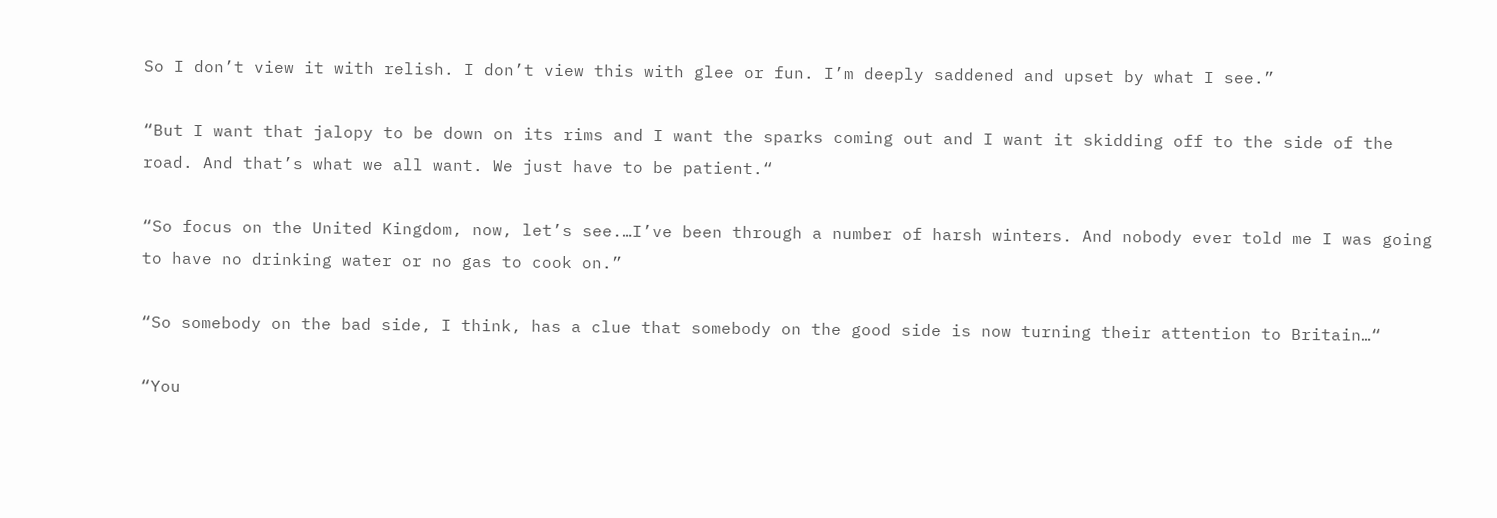So I don’t view it with relish. I don’t view this with glee or fun. I’m deeply saddened and upset by what I see.”

“But I want that jalopy to be down on its rims and I want the sparks coming out and I want it skidding off to the side of the road. And that’s what we all want. We just have to be patient.“

“So focus on the United Kingdom, now, let’s see.…I’ve been through a number of harsh winters. And nobody ever told me I was going to have no drinking water or no gas to cook on.”

“So somebody on the bad side, I think, has a clue that somebody on the good side is now turning their attention to Britain…“

“You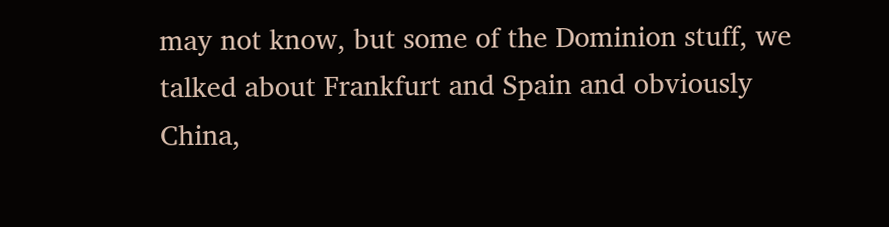may not know, but some of the Dominion stuff, we talked about Frankfurt and Spain and obviously China,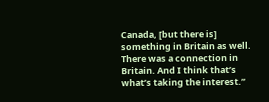Canada, [but there is] something in Britain as well. There was a connection in Britain. And I think that’s what’s taking the interest.”